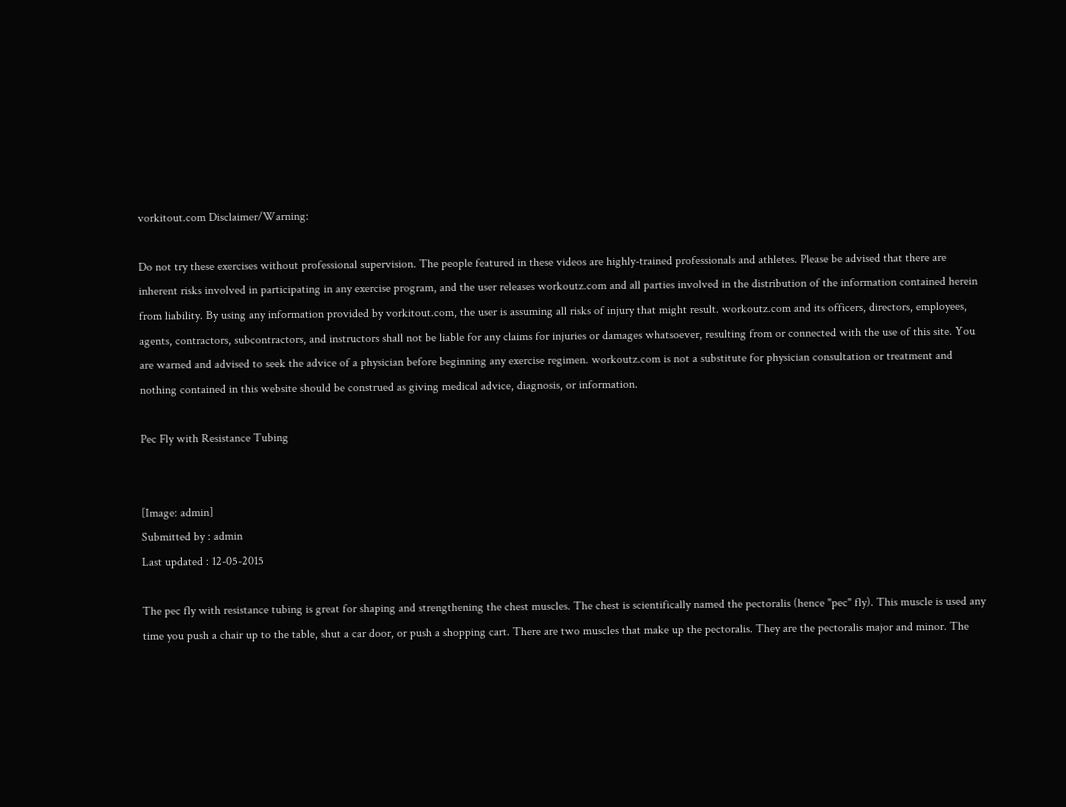vorkitout.com Disclaimer/Warning:

Do not try these exercises without professional supervision. The people featured in these videos are highly-trained professionals and athletes. Please be advised that there are inherent risks involved in participating in any exercise program, and the user releases workoutz.com and all parties involved in the distribution of the information contained herein from liability. By using any information provided by vorkitout.com, the user is assuming all risks of injury that might result. workoutz.com and its officers, directors, employees, agents, contractors, subcontractors, and instructors shall not be liable for any claims for injuries or damages whatsoever, resulting from or connected with the use of this site. You are warned and advised to seek the advice of a physician before beginning any exercise regimen. workoutz.com is not a substitute for physician consultation or treatment and nothing contained in this website should be construed as giving medical advice, diagnosis, or information.

Pec Fly with Resistance Tubing


[Image: admin]
Submitted by : admin
Last updated : 12-05-2015

The pec fly with resistance tubing is great for shaping and strengthening the chest muscles. The chest is scientifically named the pectoralis (hence "pec" fly). This muscle is used any time you push a chair up to the table, shut a car door, or push a shopping cart. There are two muscles that make up the pectoralis. They are the pectoralis major and minor. The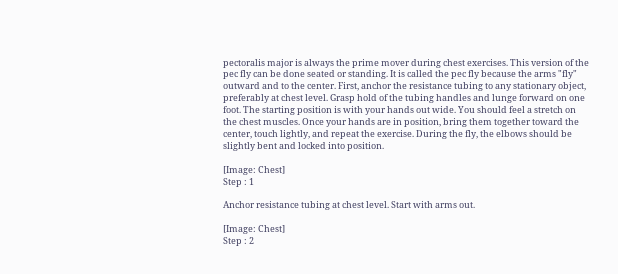pectoralis major is always the prime mover during chest exercises. This version of the pec fly can be done seated or standing. It is called the pec fly because the arms "fly" outward and to the center. First, anchor the resistance tubing to any stationary object, preferably at chest level. Grasp hold of the tubing handles and lunge forward on one foot. The starting position is with your hands out wide. You should feel a stretch on the chest muscles. Once your hands are in position, bring them together toward the center, touch lightly, and repeat the exercise. During the fly, the elbows should be slightly bent and locked into position.

[Image: Chest]
Step : 1

Anchor resistance tubing at chest level. Start with arms out.

[Image: Chest]
Step : 2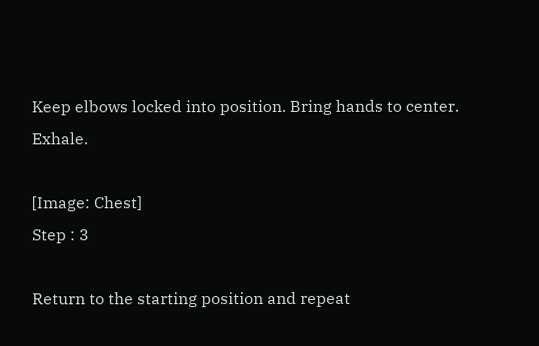Keep elbows locked into position. Bring hands to center. Exhale.

[Image: Chest]
Step : 3

Return to the starting position and repeat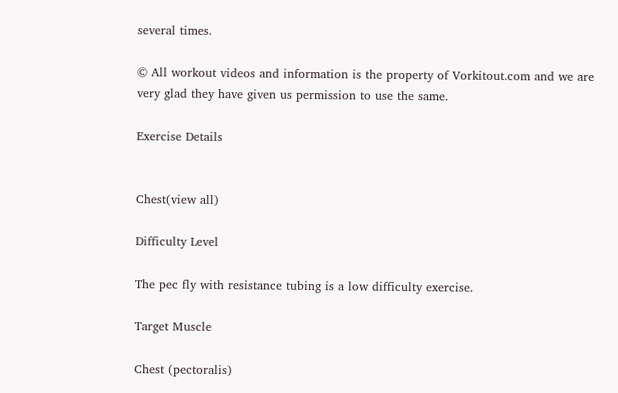several times.

© All workout videos and information is the property of Vorkitout.com and we are very glad they have given us permission to use the same.

Exercise Details


Chest(view all)

Difficulty Level

The pec fly with resistance tubing is a low difficulty exercise.

Target Muscle

Chest (pectoralis)